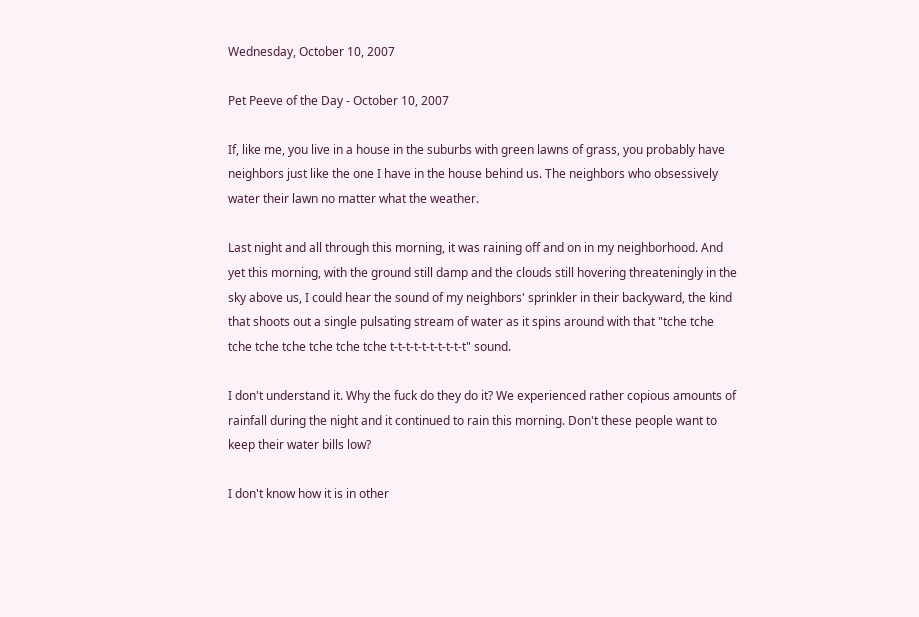Wednesday, October 10, 2007

Pet Peeve of the Day - October 10, 2007

If, like me, you live in a house in the suburbs with green lawns of grass, you probably have neighbors just like the one I have in the house behind us. The neighbors who obsessively water their lawn no matter what the weather.

Last night and all through this morning, it was raining off and on in my neighborhood. And yet this morning, with the ground still damp and the clouds still hovering threateningly in the sky above us, I could hear the sound of my neighbors' sprinkler in their backyward, the kind that shoots out a single pulsating stream of water as it spins around with that "tche tche tche tche tche tche tche tche t-t-t-t-t-t-t-t-t-t" sound.

I don't understand it. Why the fuck do they do it? We experienced rather copious amounts of rainfall during the night and it continued to rain this morning. Don't these people want to keep their water bills low?

I don't know how it is in other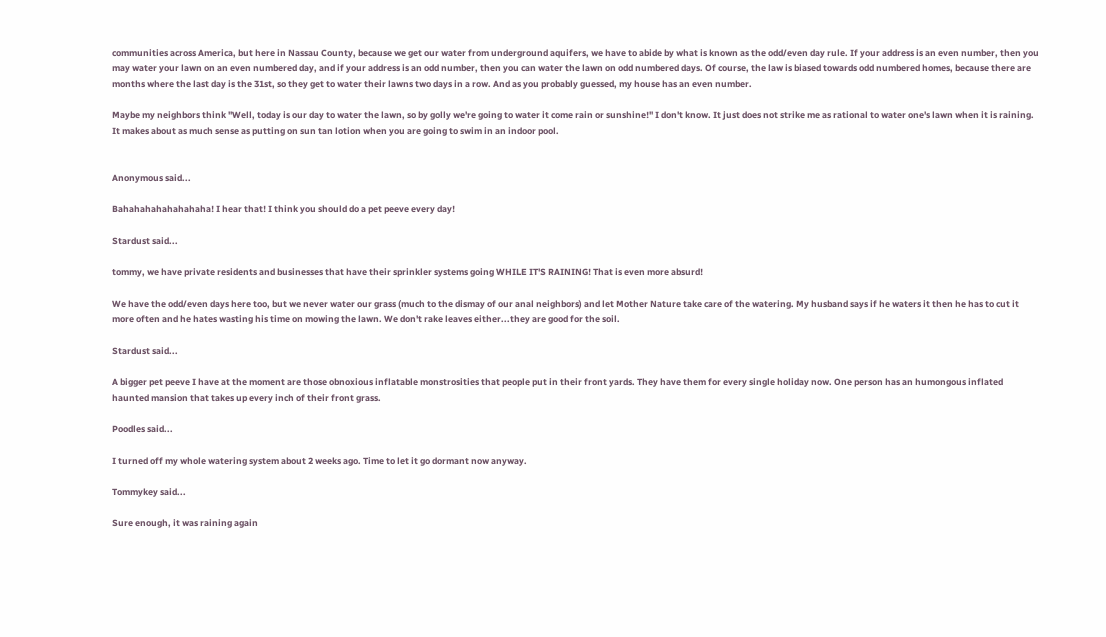communities across America, but here in Nassau County, because we get our water from underground aquifers, we have to abide by what is known as the odd/even day rule. If your address is an even number, then you may water your lawn on an even numbered day, and if your address is an odd number, then you can water the lawn on odd numbered days. Of course, the law is biased towards odd numbered homes, because there are months where the last day is the 31st, so they get to water their lawns two days in a row. And as you probably guessed, my house has an even number.

Maybe my neighbors think "Well, today is our day to water the lawn, so by golly we're going to water it come rain or sunshine!" I don't know. It just does not strike me as rational to water one's lawn when it is raining. It makes about as much sense as putting on sun tan lotion when you are going to swim in an indoor pool.


Anonymous said...

Bahahahahahahahaha! I hear that! I think you should do a pet peeve every day!

Stardust said...

tommy, we have private residents and businesses that have their sprinkler systems going WHILE IT'S RAINING! That is even more absurd!

We have the odd/even days here too, but we never water our grass (much to the dismay of our anal neighbors) and let Mother Nature take care of the watering. My husband says if he waters it then he has to cut it more often and he hates wasting his time on mowing the lawn. We don't rake leaves either...they are good for the soil.

Stardust said...

A bigger pet peeve I have at the moment are those obnoxious inflatable monstrosities that people put in their front yards. They have them for every single holiday now. One person has an humongous inflated haunted mansion that takes up every inch of their front grass.

Poodles said...

I turned off my whole watering system about 2 weeks ago. Time to let it go dormant now anyway.

Tommykey said...

Sure enough, it was raining again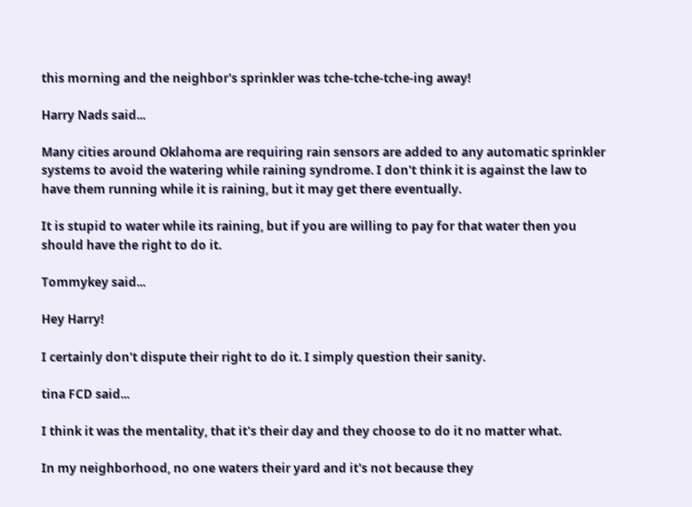this morning and the neighbor's sprinkler was tche-tche-tche-ing away!

Harry Nads said...

Many cities around Oklahoma are requiring rain sensors are added to any automatic sprinkler systems to avoid the watering while raining syndrome. I don't think it is against the law to have them running while it is raining, but it may get there eventually.

It is stupid to water while its raining, but if you are willing to pay for that water then you should have the right to do it.

Tommykey said...

Hey Harry!

I certainly don't dispute their right to do it. I simply question their sanity.

tina FCD said...

I think it was the mentality, that it's their day and they choose to do it no matter what.

In my neighborhood, no one waters their yard and it's not because they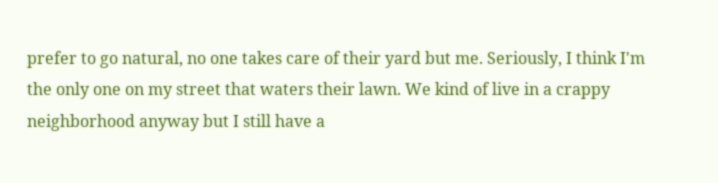prefer to go natural, no one takes care of their yard but me. Seriously, I think I'm the only one on my street that waters their lawn. We kind of live in a crappy neighborhood anyway but I still have a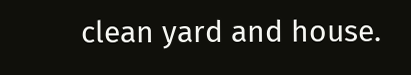clean yard and house.